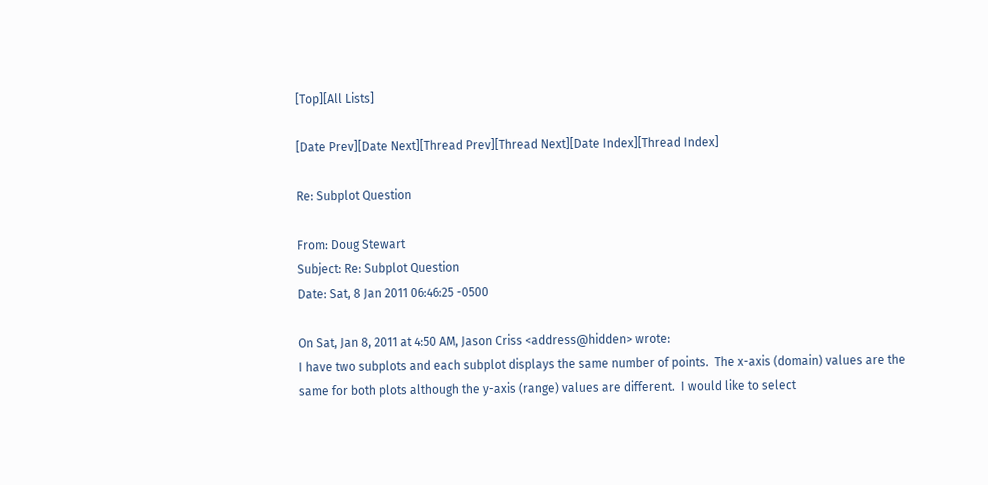[Top][All Lists]

[Date Prev][Date Next][Thread Prev][Thread Next][Date Index][Thread Index]

Re: Subplot Question

From: Doug Stewart
Subject: Re: Subplot Question
Date: Sat, 8 Jan 2011 06:46:25 -0500

On Sat, Jan 8, 2011 at 4:50 AM, Jason Criss <address@hidden> wrote:
I have two subplots and each subplot displays the same number of points.  The x-axis (domain) values are the same for both plots although the y-axis (range) values are different.  I would like to select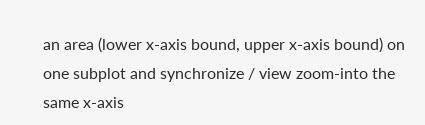an area (lower x-axis bound, upper x-axis bound) on one subplot and synchronize / view zoom-into the same x-axis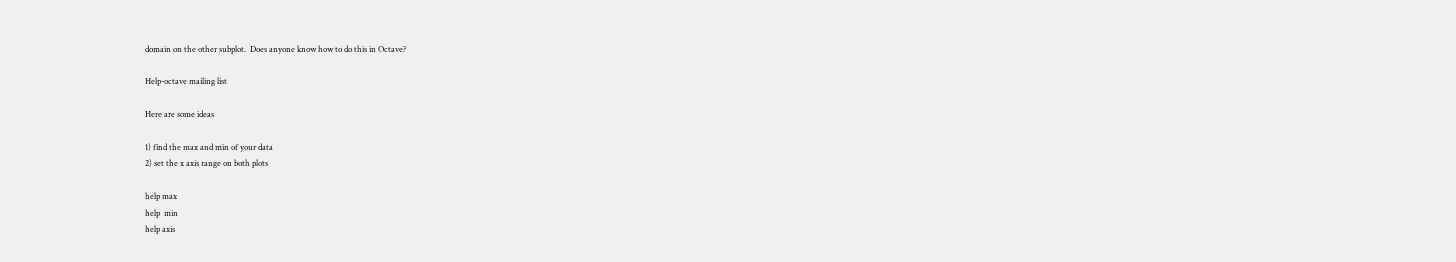domain on the other subplot.  Does anyone know how to do this in Octave?

Help-octave mailing list

Here are some ideas

1) find the max and min of your data
2) set the x axis range on both plots

help max
help  min
help axis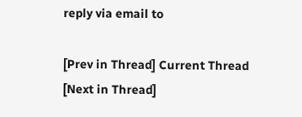reply via email to

[Prev in Thread] Current Thread [Next in Thread]